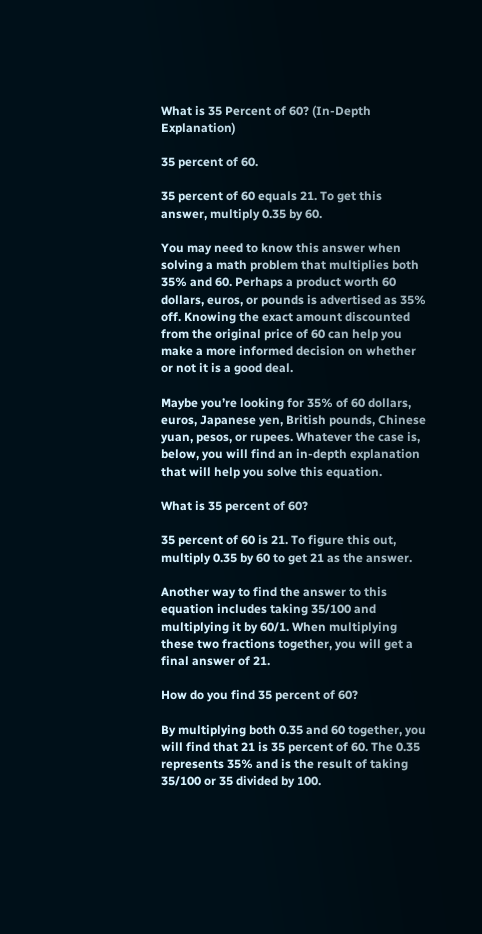What is 35 Percent of 60? (In-Depth Explanation)

35 percent of 60.

35 percent of 60 equals 21. To get this answer, multiply 0.35 by 60.

You may need to know this answer when solving a math problem that multiplies both 35% and 60. Perhaps a product worth 60 dollars, euros, or pounds is advertised as 35% off. Knowing the exact amount discounted from the original price of 60 can help you make a more informed decision on whether or not it is a good deal.

Maybe you’re looking for 35% of 60 dollars, euros, Japanese yen, British pounds, Chinese yuan, pesos, or rupees. Whatever the case is, below, you will find an in-depth explanation that will help you solve this equation.

What is 35 percent of 60?

35 percent of 60 is 21. To figure this out, multiply 0.35 by 60 to get 21 as the answer.

Another way to find the answer to this equation includes taking 35/100 and multiplying it by 60/1. When multiplying these two fractions together, you will get a final answer of 21.

How do you find 35 percent of 60?

By multiplying both 0.35 and 60 together, you will find that 21 is 35 percent of 60. The 0.35 represents 35% and is the result of taking 35/100 or 35 divided by 100.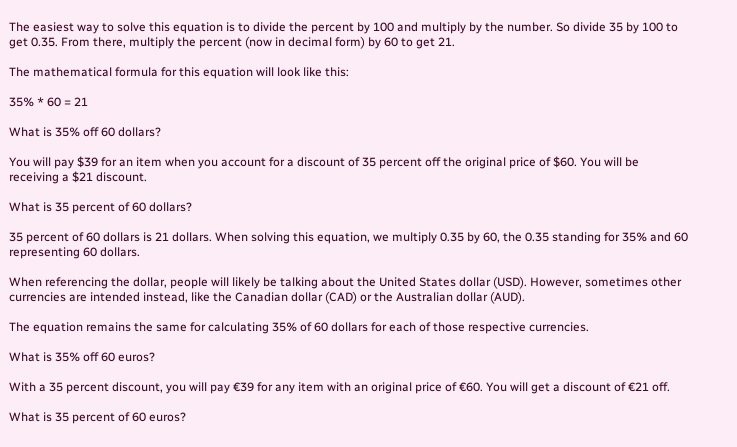The easiest way to solve this equation is to divide the percent by 100 and multiply by the number. So divide 35 by 100 to get 0.35. From there, multiply the percent (now in decimal form) by 60 to get 21.

The mathematical formula for this equation will look like this:

35% * 60 = 21

What is 35% off 60 dollars?

You will pay $39 for an item when you account for a discount of 35 percent off the original price of $60. You will be receiving a $21 discount.

What is 35 percent of 60 dollars?

35 percent of 60 dollars is 21 dollars. When solving this equation, we multiply 0.35 by 60, the 0.35 standing for 35% and 60 representing 60 dollars.

When referencing the dollar, people will likely be talking about the United States dollar (USD). However, sometimes other currencies are intended instead, like the Canadian dollar (CAD) or the Australian dollar (AUD).

The equation remains the same for calculating 35% of 60 dollars for each of those respective currencies.

What is 35% off 60 euros?

With a 35 percent discount, you will pay €39 for any item with an original price of €60. You will get a discount of €21 off.

What is 35 percent of 60 euros?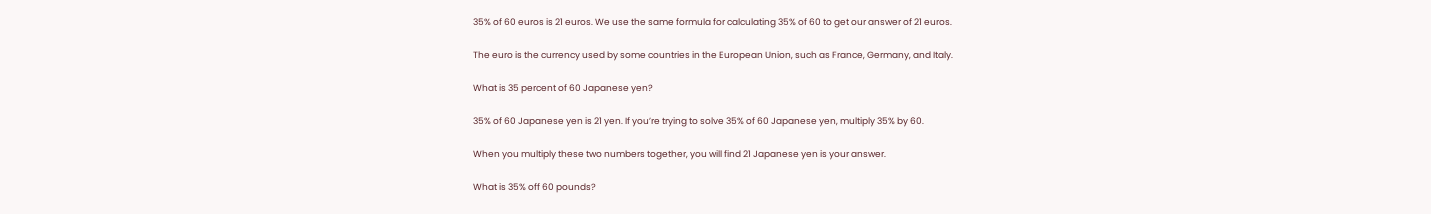35% of 60 euros is 21 euros. We use the same formula for calculating 35% of 60 to get our answer of 21 euros.

The euro is the currency used by some countries in the European Union, such as France, Germany, and Italy.

What is 35 percent of 60 Japanese yen?

35% of 60 Japanese yen is 21 yen. If you’re trying to solve 35% of 60 Japanese yen, multiply 35% by 60.

When you multiply these two numbers together, you will find 21 Japanese yen is your answer.

What is 35% off 60 pounds?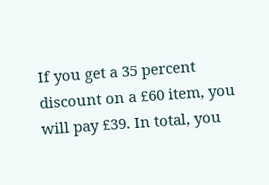If you get a 35 percent discount on a £60 item, you will pay £39. In total, you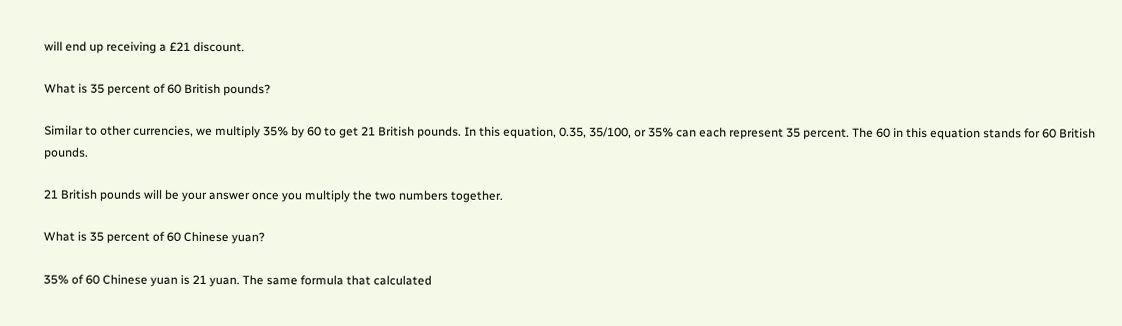will end up receiving a £21 discount.

What is 35 percent of 60 British pounds?

Similar to other currencies, we multiply 35% by 60 to get 21 British pounds. In this equation, 0.35, 35/100, or 35% can each represent 35 percent. The 60 in this equation stands for 60 British pounds.

21 British pounds will be your answer once you multiply the two numbers together.

What is 35 percent of 60 Chinese yuan?

35% of 60 Chinese yuan is 21 yuan. The same formula that calculated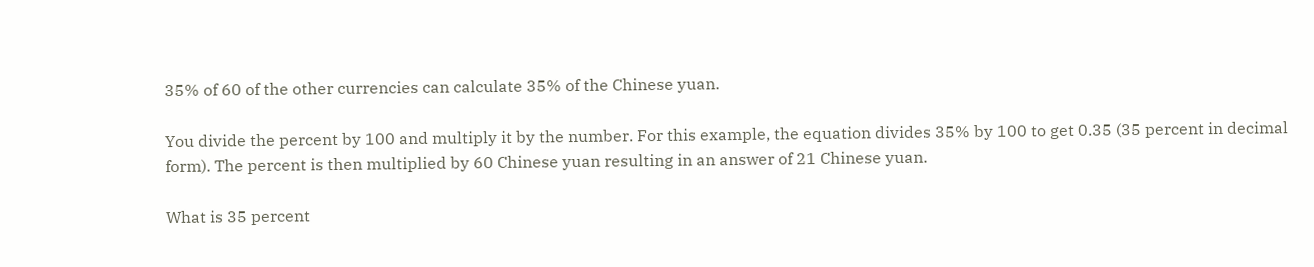35% of 60 of the other currencies can calculate 35% of the Chinese yuan.

You divide the percent by 100 and multiply it by the number. For this example, the equation divides 35% by 100 to get 0.35 (35 percent in decimal form). The percent is then multiplied by 60 Chinese yuan resulting in an answer of 21 Chinese yuan.

What is 35 percent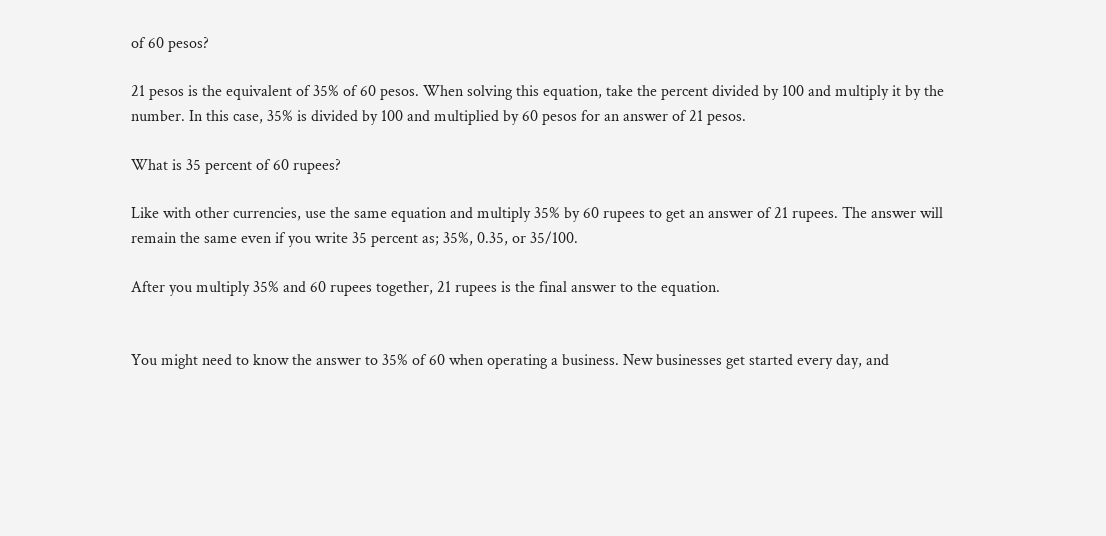of 60 pesos?

21 pesos is the equivalent of 35% of 60 pesos. When solving this equation, take the percent divided by 100 and multiply it by the number. In this case, 35% is divided by 100 and multiplied by 60 pesos for an answer of 21 pesos.

What is 35 percent of 60 rupees?

Like with other currencies, use the same equation and multiply 35% by 60 rupees to get an answer of 21 rupees. The answer will remain the same even if you write 35 percent as; 35%, 0.35, or 35/100.

After you multiply 35% and 60 rupees together, 21 rupees is the final answer to the equation.


You might need to know the answer to 35% of 60 when operating a business. New businesses get started every day, and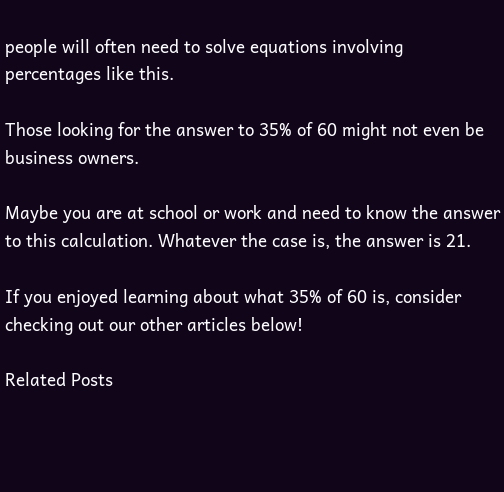people will often need to solve equations involving percentages like this.

Those looking for the answer to 35% of 60 might not even be business owners.

Maybe you are at school or work and need to know the answer to this calculation. Whatever the case is, the answer is 21.

If you enjoyed learning about what 35% of 60 is, consider checking out our other articles below!

Related Posts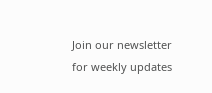Join our newsletter for weekly updates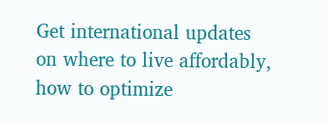Get international updates on where to live affordably, how to optimize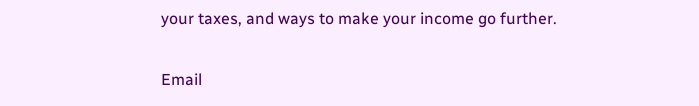your taxes, and ways to make your income go further.

Email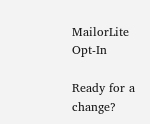MailorLite Opt-In

Ready for a change?